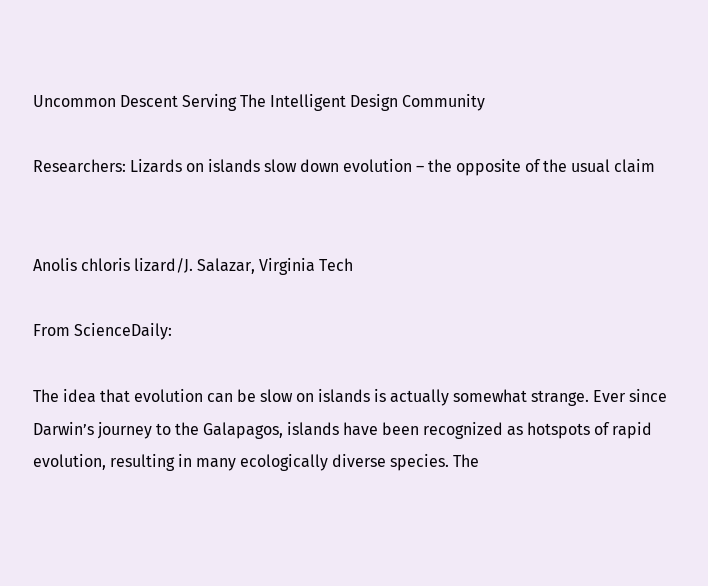Uncommon Descent Serving The Intelligent Design Community

Researchers: Lizards on islands slow down evolution – the opposite of the usual claim


Anolis chloris lizard/J. Salazar, Virginia Tech

From ScienceDaily:

The idea that evolution can be slow on islands is actually somewhat strange. Ever since Darwin’s journey to the Galapagos, islands have been recognized as hotspots of rapid evolution, resulting in many ecologically diverse species. The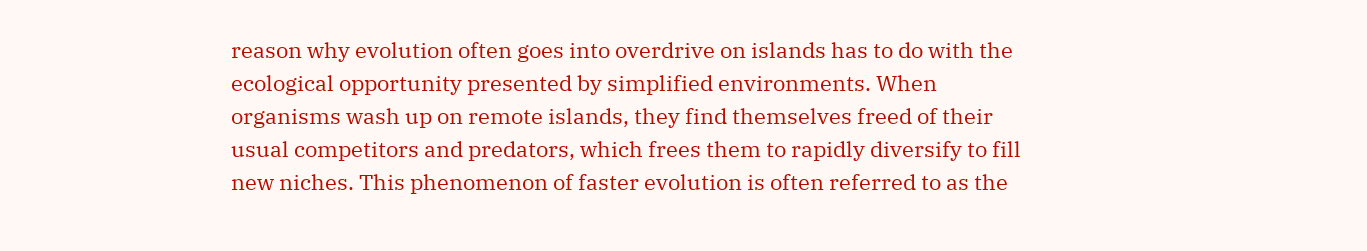reason why evolution often goes into overdrive on islands has to do with the ecological opportunity presented by simplified environments. When organisms wash up on remote islands, they find themselves freed of their usual competitors and predators, which frees them to rapidly diversify to fill new niches. This phenomenon of faster evolution is often referred to as the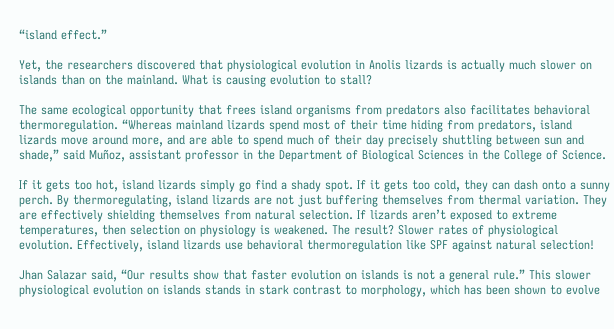“island effect.”

Yet, the researchers discovered that physiological evolution in Anolis lizards is actually much slower on islands than on the mainland. What is causing evolution to stall?

The same ecological opportunity that frees island organisms from predators also facilitates behavioral thermoregulation. “Whereas mainland lizards spend most of their time hiding from predators, island lizards move around more, and are able to spend much of their day precisely shuttling between sun and shade,” said Muñoz, assistant professor in the Department of Biological Sciences in the College of Science.

If it gets too hot, island lizards simply go find a shady spot. If it gets too cold, they can dash onto a sunny perch. By thermoregulating, island lizards are not just buffering themselves from thermal variation. They are effectively shielding themselves from natural selection. If lizards aren’t exposed to extreme temperatures, then selection on physiology is weakened. The result? Slower rates of physiological evolution. Effectively, island lizards use behavioral thermoregulation like SPF against natural selection!

Jhan Salazar said, “Our results show that faster evolution on islands is not a general rule.” This slower physiological evolution on islands stands in stark contrast to morphology, which has been shown to evolve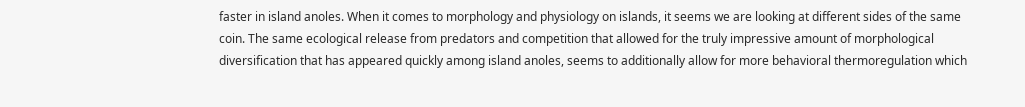faster in island anoles. When it comes to morphology and physiology on islands, it seems we are looking at different sides of the same coin. The same ecological release from predators and competition that allowed for the truly impressive amount of morphological diversification that has appeared quickly among island anoles, seems to additionally allow for more behavioral thermoregulation which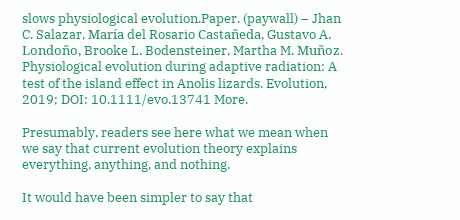slows physiological evolution.Paper. (paywall) – Jhan C. Salazar, María del Rosario Castañeda, Gustavo A. Londoño, Brooke L. Bodensteiner, Martha M. Muñoz. Physiological evolution during adaptive radiation: A test of the island effect in Anolis lizards. Evolution, 2019; DOI: 10.1111/evo.13741 More.

Presumably, readers see here what we mean when we say that current evolution theory explains everything, anything, and nothing.

It would have been simpler to say that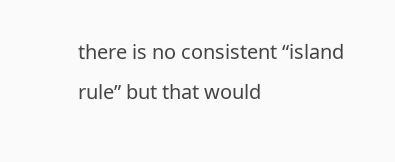there is no consistent “island rule” but that would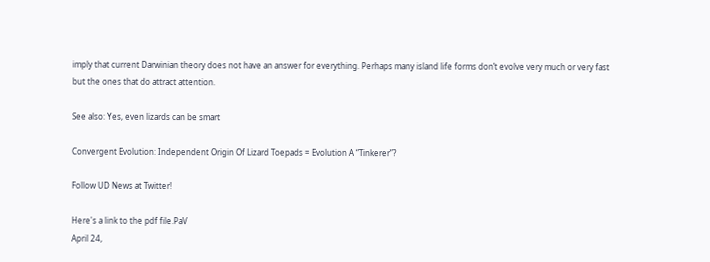imply that current Darwinian theory does not have an answer for everything. Perhaps many island life forms don’t evolve very much or very fast but the ones that do attract attention.

See also: Yes, even lizards can be smart

Convergent Evolution: Independent Origin Of Lizard Toepads = Evolution A “Tinkerer”?

Follow UD News at Twitter!

Here's a link to the pdf file.PaV
April 24,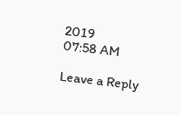2019
07:58 AM

Leave a Reply